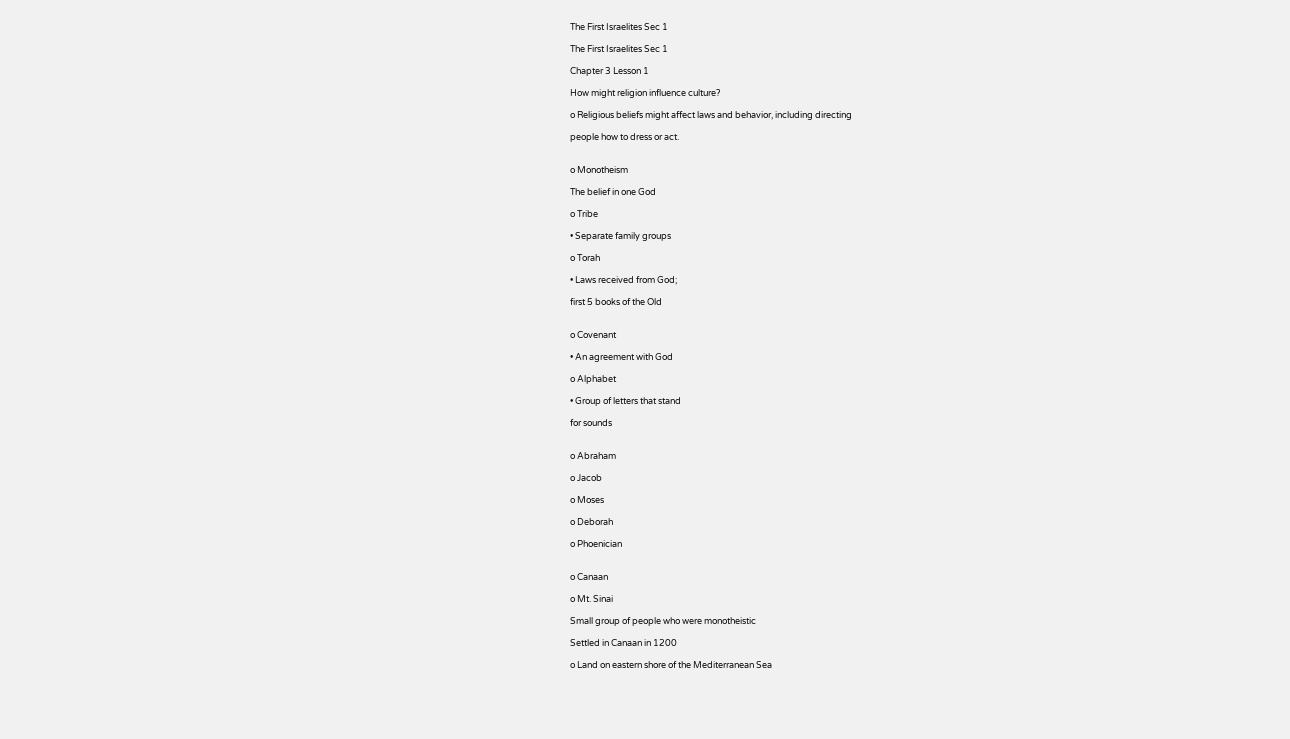The First Israelites Sec 1

The First Israelites Sec 1

Chapter 3 Lesson 1

How might religion influence culture?

o Religious beliefs might affect laws and behavior, including directing

people how to dress or act.


o Monotheism

The belief in one God

o Tribe

• Separate family groups

o Torah

• Laws received from God;

first 5 books of the Old


o Covenant

• An agreement with God

o Alphabet

• Group of letters that stand

for sounds


o Abraham

o Jacob

o Moses

o Deborah

o Phoenician


o Canaan

o Mt. Sinai

Small group of people who were monotheistic

Settled in Canaan in 1200

o Land on eastern shore of the Mediterranean Sea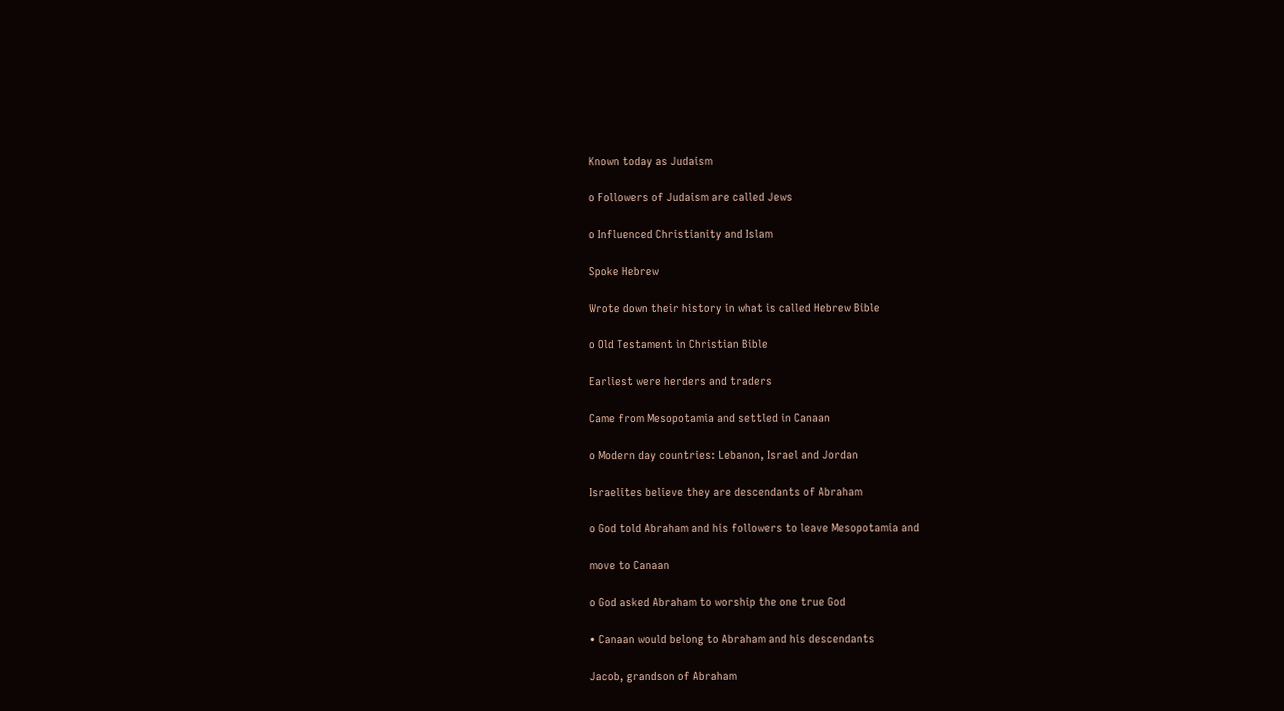Known today as Judaism

o Followers of Judaism are called Jews

o Influenced Christianity and Islam

Spoke Hebrew

Wrote down their history in what is called Hebrew Bible

o Old Testament in Christian Bible

Earliest were herders and traders

Came from Mesopotamia and settled in Canaan

o Modern day countries: Lebanon, Israel and Jordan

Israelites believe they are descendants of Abraham

o God told Abraham and his followers to leave Mesopotamia and

move to Canaan

o God asked Abraham to worship the one true God

• Canaan would belong to Abraham and his descendants

Jacob, grandson of Abraham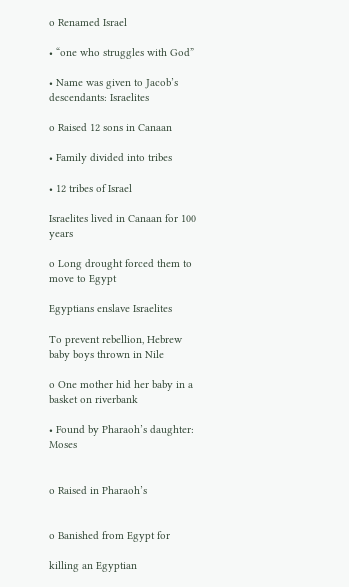o Renamed Israel

• “one who struggles with God”

• Name was given to Jacob’s descendants: Israelites

o Raised 12 sons in Canaan

• Family divided into tribes

• 12 tribes of Israel

Israelites lived in Canaan for 100 years

o Long drought forced them to move to Egypt

Egyptians enslave Israelites

To prevent rebellion, Hebrew baby boys thrown in Nile

o One mother hid her baby in a basket on riverbank

• Found by Pharaoh’s daughter: Moses


o Raised in Pharaoh’s


o Banished from Egypt for

killing an Egyptian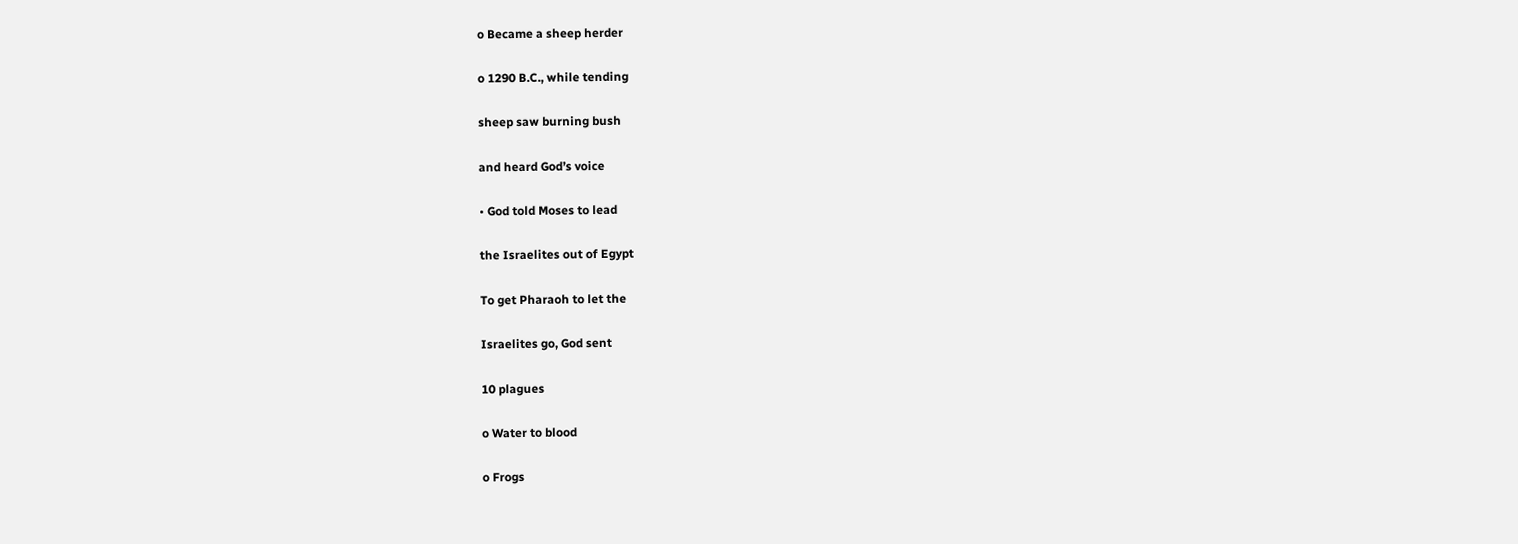o Became a sheep herder

o 1290 B.C., while tending

sheep saw burning bush

and heard God’s voice

• God told Moses to lead

the Israelites out of Egypt

To get Pharaoh to let the

Israelites go, God sent

10 plagues

o Water to blood

o Frogs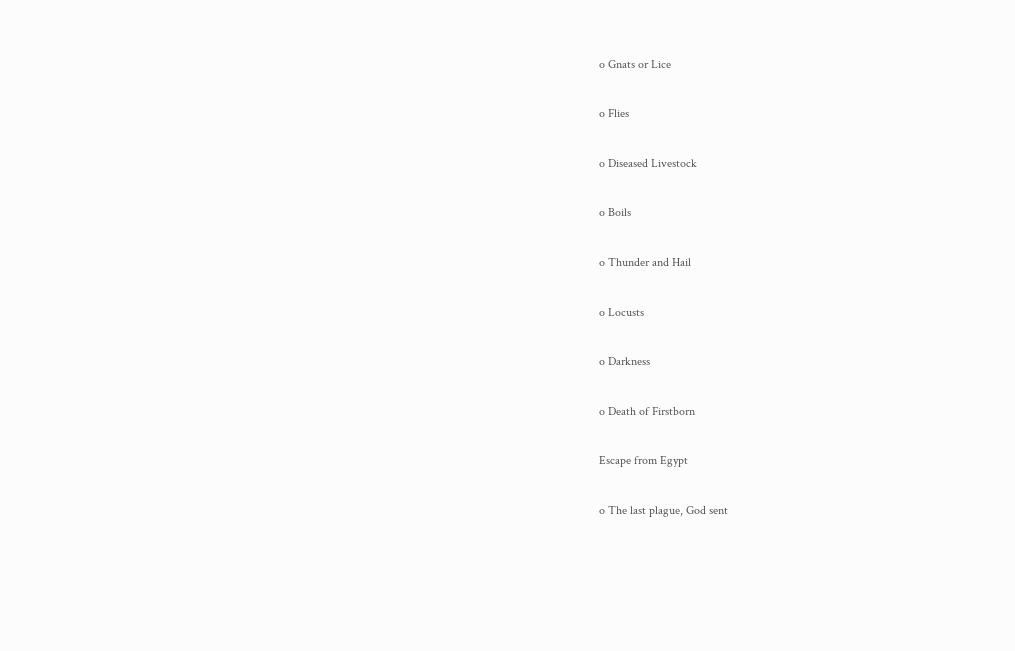o Gnats or Lice

o Flies

o Diseased Livestock

o Boils

o Thunder and Hail

o Locusts

o Darkness

o Death of Firstborn

Escape from Egypt

o The last plague, God sent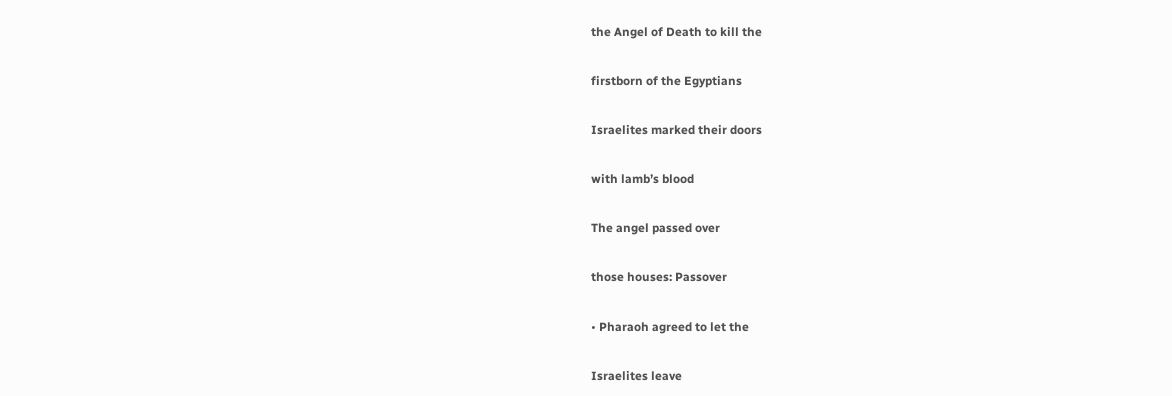the Angel of Death to kill the

firstborn of the Egyptians

Israelites marked their doors

with lamb’s blood

The angel passed over

those houses: Passover

• Pharaoh agreed to let the

Israelites leave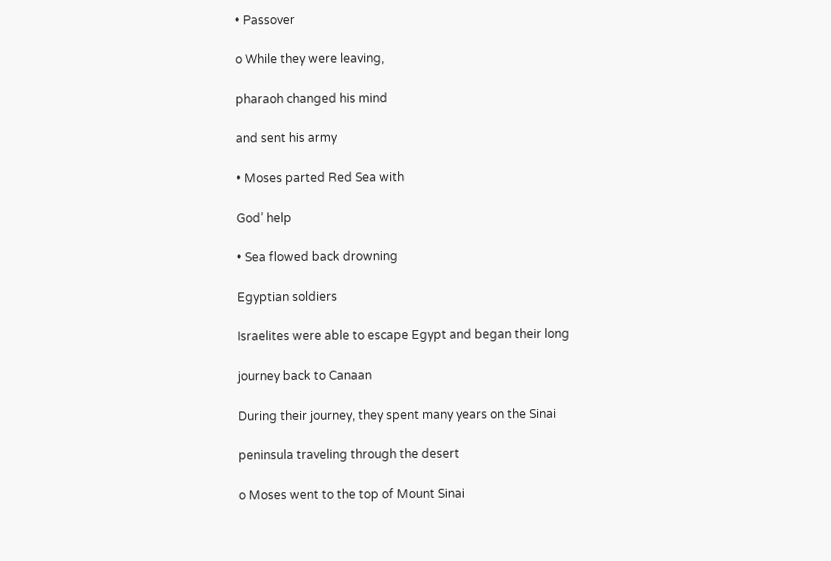• Passover

o While they were leaving,

pharaoh changed his mind

and sent his army

• Moses parted Red Sea with

God’ help

• Sea flowed back drowning

Egyptian soldiers

Israelites were able to escape Egypt and began their long

journey back to Canaan

During their journey, they spent many years on the Sinai

peninsula traveling through the desert

o Moses went to the top of Mount Sinai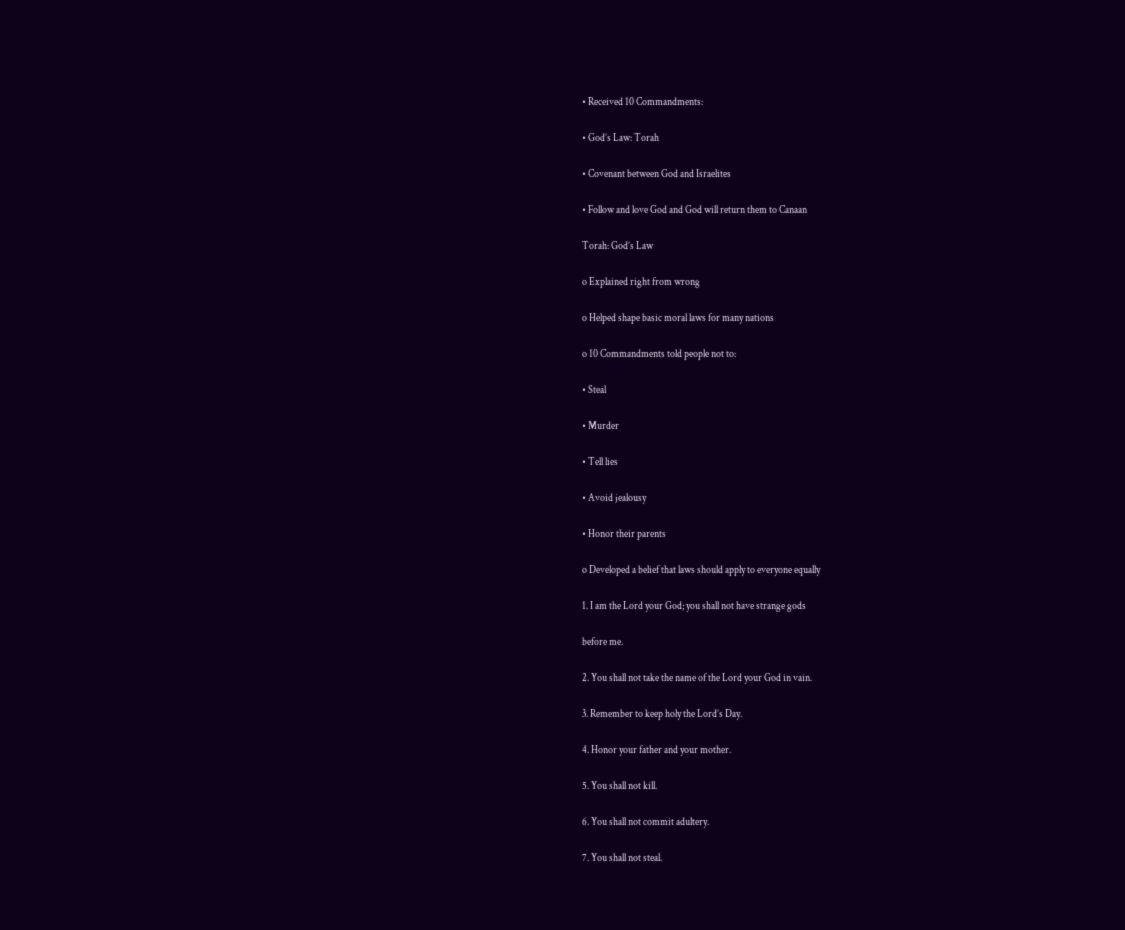• Received 10 Commandments:

• God’s Law: Torah

• Covenant between God and Israelites

• Follow and love God and God will return them to Canaan

Torah: God’s Law

o Explained right from wrong

o Helped shape basic moral laws for many nations

o 10 Commandments told people not to:

• Steal

• Murder

• Tell lies

• Avoid jealousy

• Honor their parents

o Developed a belief that laws should apply to everyone equally

1. I am the Lord your God; you shall not have strange gods

before me.

2. You shall not take the name of the Lord your God in vain.

3. Remember to keep holy the Lord’s Day.

4. Honor your father and your mother.

5. You shall not kill.

6. You shall not commit adultery.

7. You shall not steal.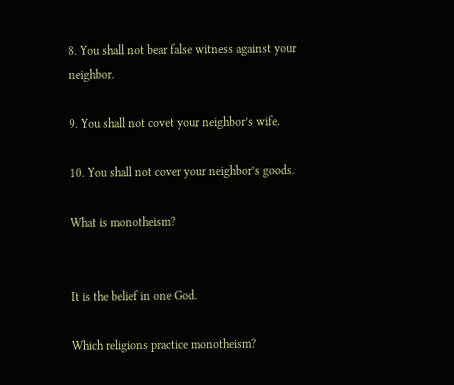8. You shall not bear false witness against your neighbor.

9. You shall not covet your neighbor’s wife.

10. You shall not cover your neighbor’s goods.

What is monotheism?


It is the belief in one God.

Which religions practice monotheism?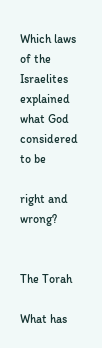Which laws of the Israelites explained what God considered to be

right and wrong?


The Torah

What has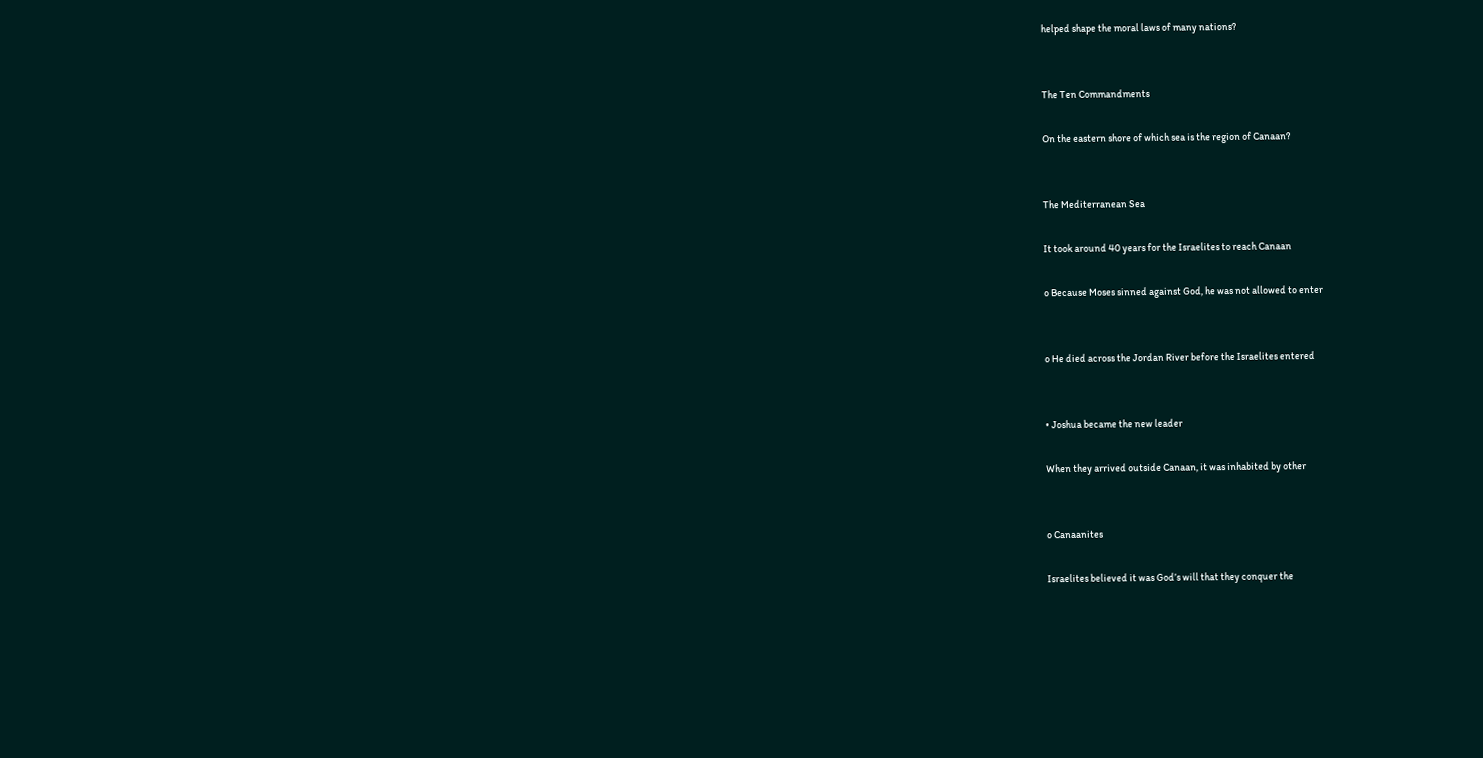helped shape the moral laws of many nations?


The Ten Commandments

On the eastern shore of which sea is the region of Canaan?


The Mediterranean Sea

It took around 40 years for the Israelites to reach Canaan

o Because Moses sinned against God, he was not allowed to enter


o He died across the Jordan River before the Israelites entered


• Joshua became the new leader

When they arrived outside Canaan, it was inhabited by other


o Canaanites

Israelites believed it was God’s will that they conquer the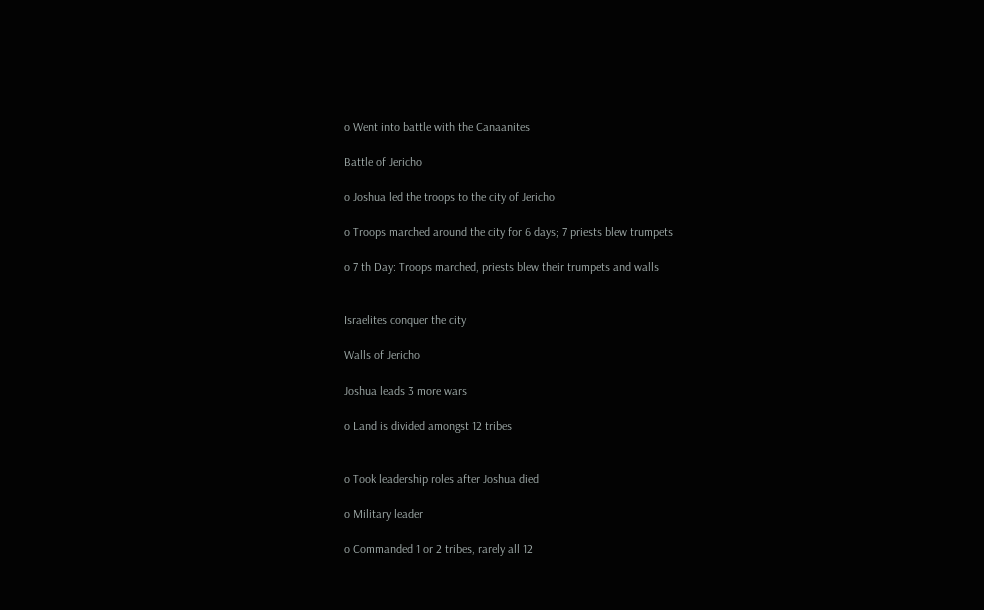o Went into battle with the Canaanites

Battle of Jericho

o Joshua led the troops to the city of Jericho

o Troops marched around the city for 6 days; 7 priests blew trumpets

o 7 th Day: Troops marched, priests blew their trumpets and walls


Israelites conquer the city

Walls of Jericho

Joshua leads 3 more wars

o Land is divided amongst 12 tribes


o Took leadership roles after Joshua died

o Military leader

o Commanded 1 or 2 tribes, rarely all 12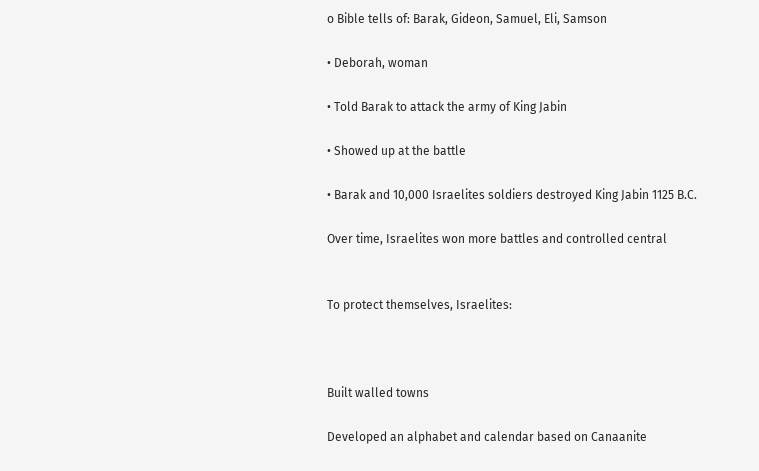o Bible tells of: Barak, Gideon, Samuel, Eli, Samson

• Deborah, woman

• Told Barak to attack the army of King Jabin

• Showed up at the battle

• Barak and 10,000 Israelites soldiers destroyed King Jabin 1125 B.C.

Over time, Israelites won more battles and controlled central


To protect themselves, Israelites:



Built walled towns

Developed an alphabet and calendar based on Canaanite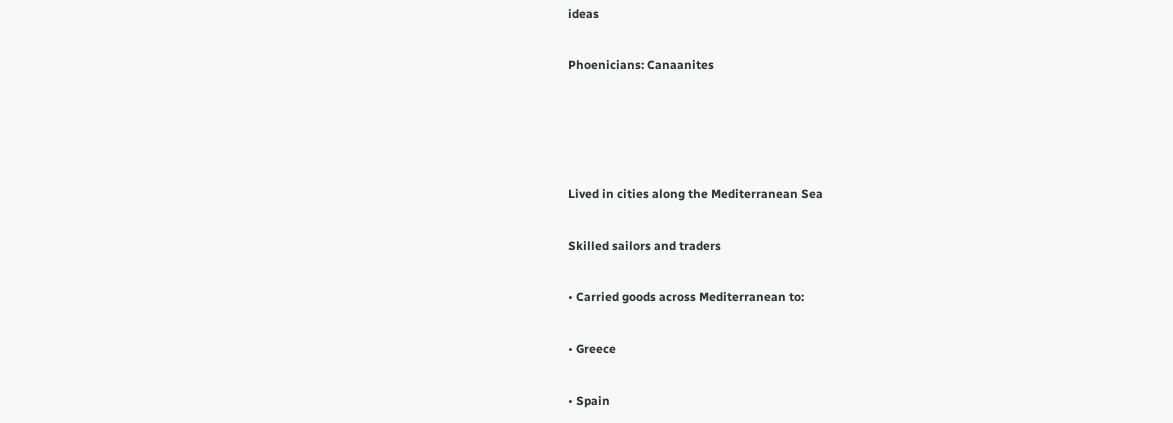ideas

Phoenicians: Canaanites




Lived in cities along the Mediterranean Sea

Skilled sailors and traders

• Carried goods across Mediterranean to:

• Greece

• Spain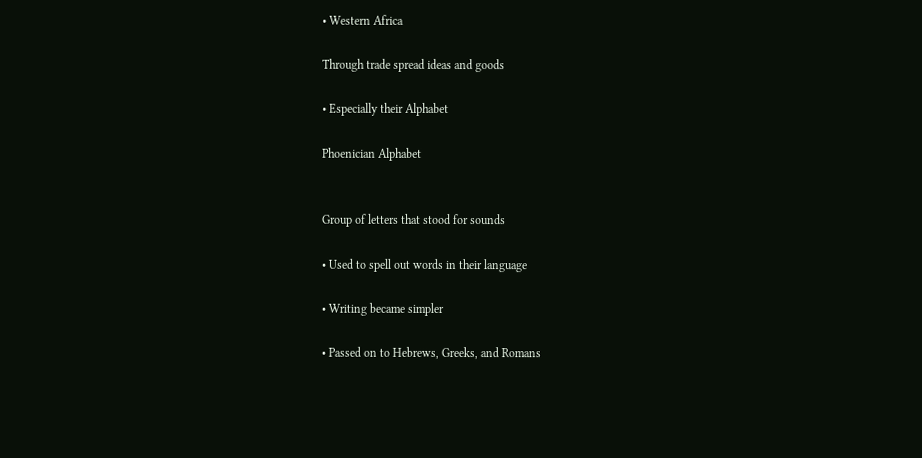• Western Africa

Through trade spread ideas and goods

• Especially their Alphabet

Phoenician Alphabet


Group of letters that stood for sounds

• Used to spell out words in their language

• Writing became simpler

• Passed on to Hebrews, Greeks, and Romans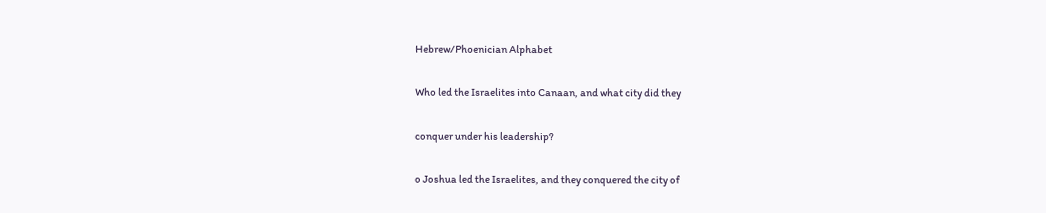Hebrew/Phoenician Alphabet

Who led the Israelites into Canaan, and what city did they

conquer under his leadership?

o Joshua led the Israelites, and they conquered the city of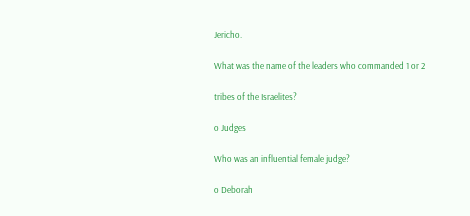Jericho.

What was the name of the leaders who commanded 1 or 2

tribes of the Israelites?

o Judges

Who was an influential female judge?

o Deborah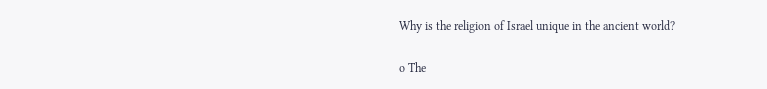Why is the religion of Israel unique in the ancient world?

o The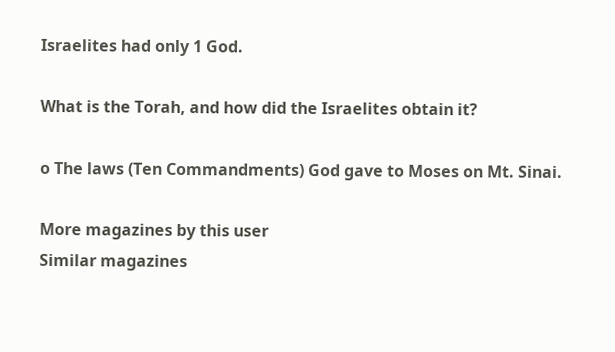Israelites had only 1 God.

What is the Torah, and how did the Israelites obtain it?

o The laws (Ten Commandments) God gave to Moses on Mt. Sinai.

More magazines by this user
Similar magazines